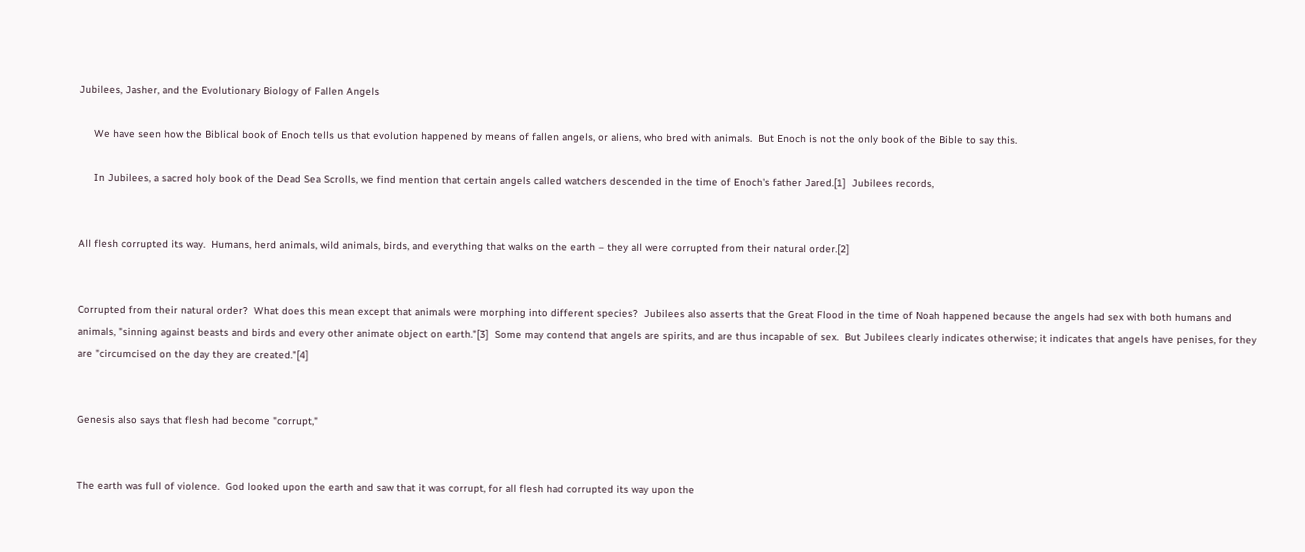Jubilees, Jasher, and the Evolutionary Biology of Fallen Angels

     We have seen how the Biblical book of Enoch tells us that evolution happened by means of fallen angels, or aliens, who bred with animals.  But Enoch is not the only book of the Bible to say this.

     In Jubilees, a sacred holy book of the Dead Sea Scrolls, we find mention that certain angels called watchers descended in the time of Enoch's father Jared.[1]  Jubilees records,


All flesh corrupted its way.  Humans, herd animals, wild animals, birds, and everything that walks on the earth – they all were corrupted from their natural order.[2]


Corrupted from their natural order?  What does this mean except that animals were morphing into different species?  Jubilees also asserts that the Great Flood in the time of Noah happened because the angels had sex with both humans and animals, "sinning against beasts and birds and every other animate object on earth."[3]  Some may contend that angels are spirits, and are thus incapable of sex.  But Jubilees clearly indicates otherwise; it indicates that angels have penises, for they are "circumcised on the day they are created."[4]


Genesis also says that flesh had become "corrupt,"


The earth was full of violence.  God looked upon the earth and saw that it was corrupt, for all flesh had corrupted its way upon the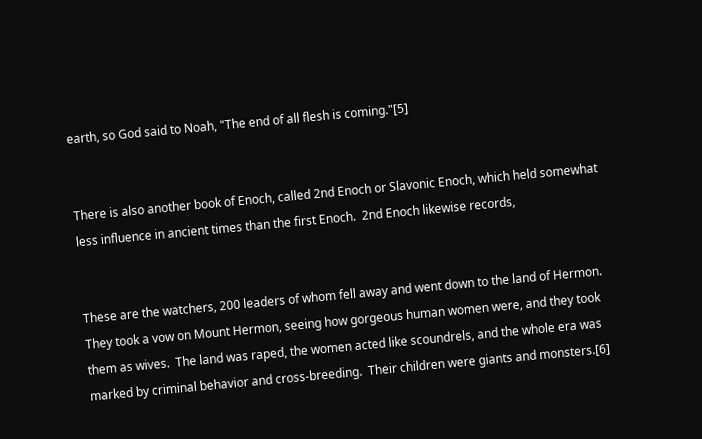earth, so God said to Noah, "The end of all flesh is coming."[5]


There is also another book of Enoch, called 2nd Enoch or Slavonic Enoch, which held somewhat less influence in ancient times than the first Enoch.  2nd Enoch likewise records,


These are the watchers, 200 leaders of whom fell away and went down to the land of Hermon.  They took a vow on Mount Hermon, seeing how gorgeous human women were, and they took them as wives.  The land was raped, the women acted like scoundrels, and the whole era was marked by criminal behavior and cross-breeding.  Their children were giants and monsters.[6]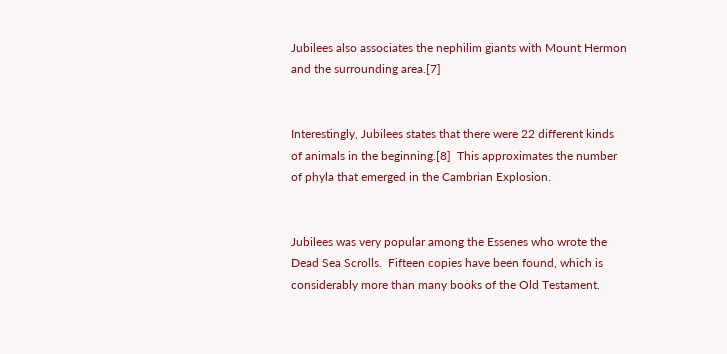Jubilees also associates the nephilim giants with Mount Hermon and the surrounding area.[7]


Interestingly, Jubilees states that there were 22 different kinds of animals in the beginning.[8]  This approximates the number of phyla that emerged in the Cambrian Explosion.


Jubilees was very popular among the Essenes who wrote the Dead Sea Scrolls.  Fifteen copies have been found, which is considerably more than many books of the Old Testament.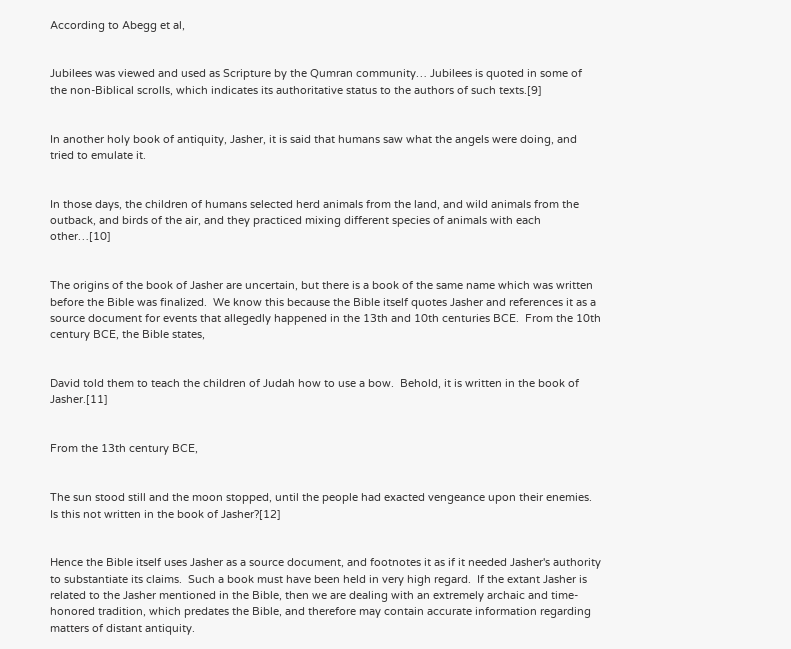According to Abegg et al,


Jubilees was viewed and used as Scripture by the Qumran community… Jubilees is quoted in some of the non-Biblical scrolls, which indicates its authoritative status to the authors of such texts.[9]


In another holy book of antiquity, Jasher, it is said that humans saw what the angels were doing, and tried to emulate it.


In those days, the children of humans selected herd animals from the land, and wild animals from the outback, and birds of the air, and they practiced mixing different species of animals with each other…[10]


The origins of the book of Jasher are uncertain, but there is a book of the same name which was written before the Bible was finalized.  We know this because the Bible itself quotes Jasher and references it as a source document for events that allegedly happened in the 13th and 10th centuries BCE.  From the 10th century BCE, the Bible states,


David told them to teach the children of Judah how to use a bow.  Behold, it is written in the book of Jasher.[11]


From the 13th century BCE,


The sun stood still and the moon stopped, until the people had exacted vengeance upon their enemies.  Is this not written in the book of Jasher?[12]


Hence the Bible itself uses Jasher as a source document, and footnotes it as if it needed Jasher's authority to substantiate its claims.  Such a book must have been held in very high regard.  If the extant Jasher is related to the Jasher mentioned in the Bible, then we are dealing with an extremely archaic and time-honored tradition, which predates the Bible, and therefore may contain accurate information regarding matters of distant antiquity.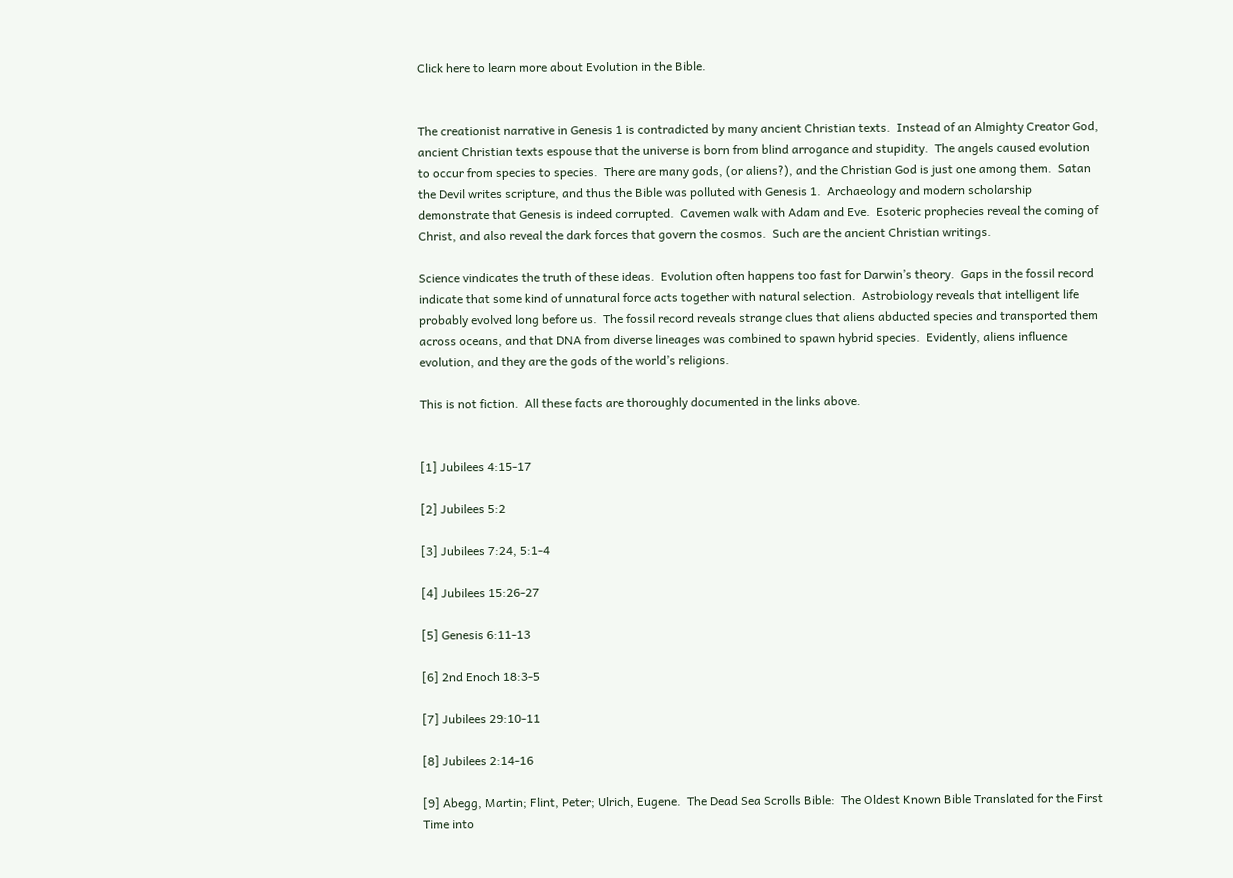Click here to learn more about Evolution in the Bible.


The creationist narrative in Genesis 1 is contradicted by many ancient Christian texts.  Instead of an Almighty Creator God, ancient Christian texts espouse that the universe is born from blind arrogance and stupidity.  The angels caused evolution to occur from species to species.  There are many gods, (or aliens?), and the Christian God is just one among them.  Satan the Devil writes scripture, and thus the Bible was polluted with Genesis 1.  Archaeology and modern scholarship demonstrate that Genesis is indeed corrupted.  Cavemen walk with Adam and Eve.  Esoteric prophecies reveal the coming of Christ, and also reveal the dark forces that govern the cosmos.  Such are the ancient Christian writings.

Science vindicates the truth of these ideas.  Evolution often happens too fast for Darwin’s theory.  Gaps in the fossil record indicate that some kind of unnatural force acts together with natural selection.  Astrobiology reveals that intelligent life probably evolved long before us.  The fossil record reveals strange clues that aliens abducted species and transported them across oceans, and that DNA from diverse lineages was combined to spawn hybrid species.  Evidently, aliens influence evolution, and they are the gods of the world’s religions.

This is not fiction.  All these facts are thoroughly documented in the links above.


[1] Jubilees 4:15-17

[2] Jubilees 5:2

[3] Jubilees 7:24, 5:1-4

[4] Jubilees 15:26-27

[5] Genesis 6:11-13

[6] 2nd Enoch 18:3-5

[7] Jubilees 29:10-11

[8] Jubilees 2:14-16

[9] Abegg, Martin; Flint, Peter; Ulrich, Eugene.  The Dead Sea Scrolls Bible:  The Oldest Known Bible Translated for the First Time into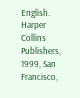English.  Harper Collins Publishers,  1999, San Francisco,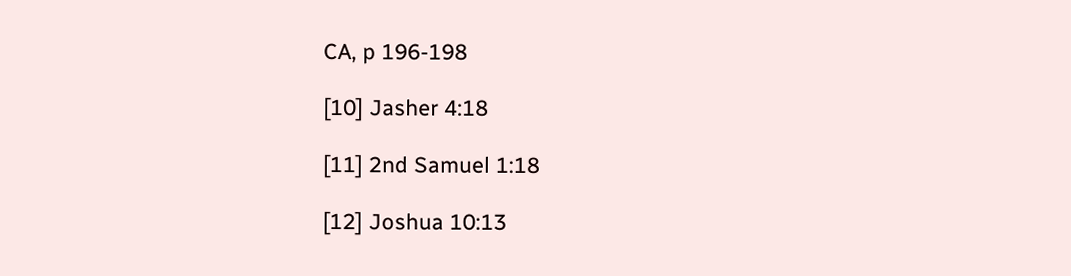CA, p 196-198

[10] Jasher 4:18

[11] 2nd Samuel 1:18

[12] Joshua 10:13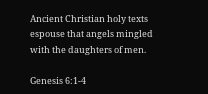Ancient Christian holy texts espouse that angels mingled with the daughters of men.

Genesis 6:1-4